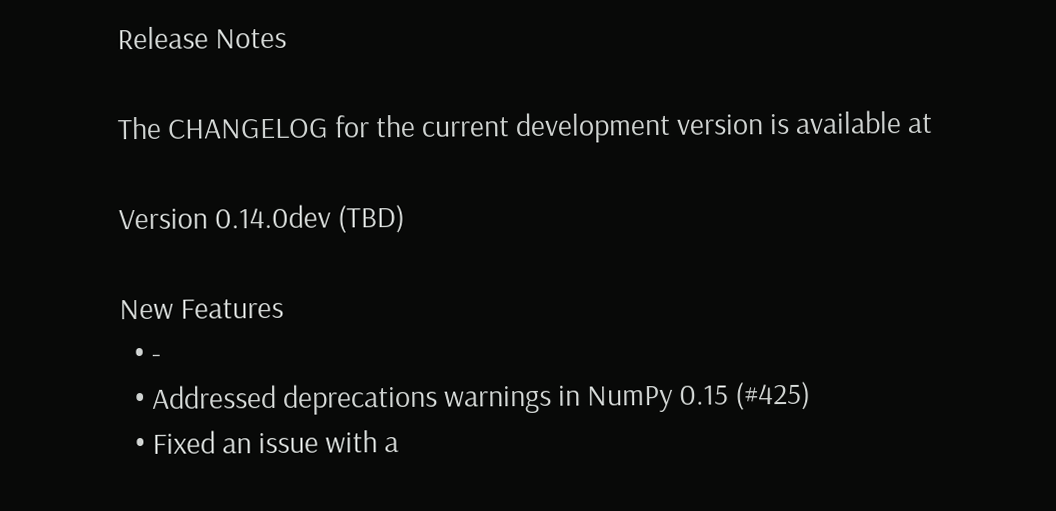Release Notes

The CHANGELOG for the current development version is available at

Version 0.14.0dev (TBD)

New Features
  • -
  • Addressed deprecations warnings in NumPy 0.15 (#425)
  • Fixed an issue with a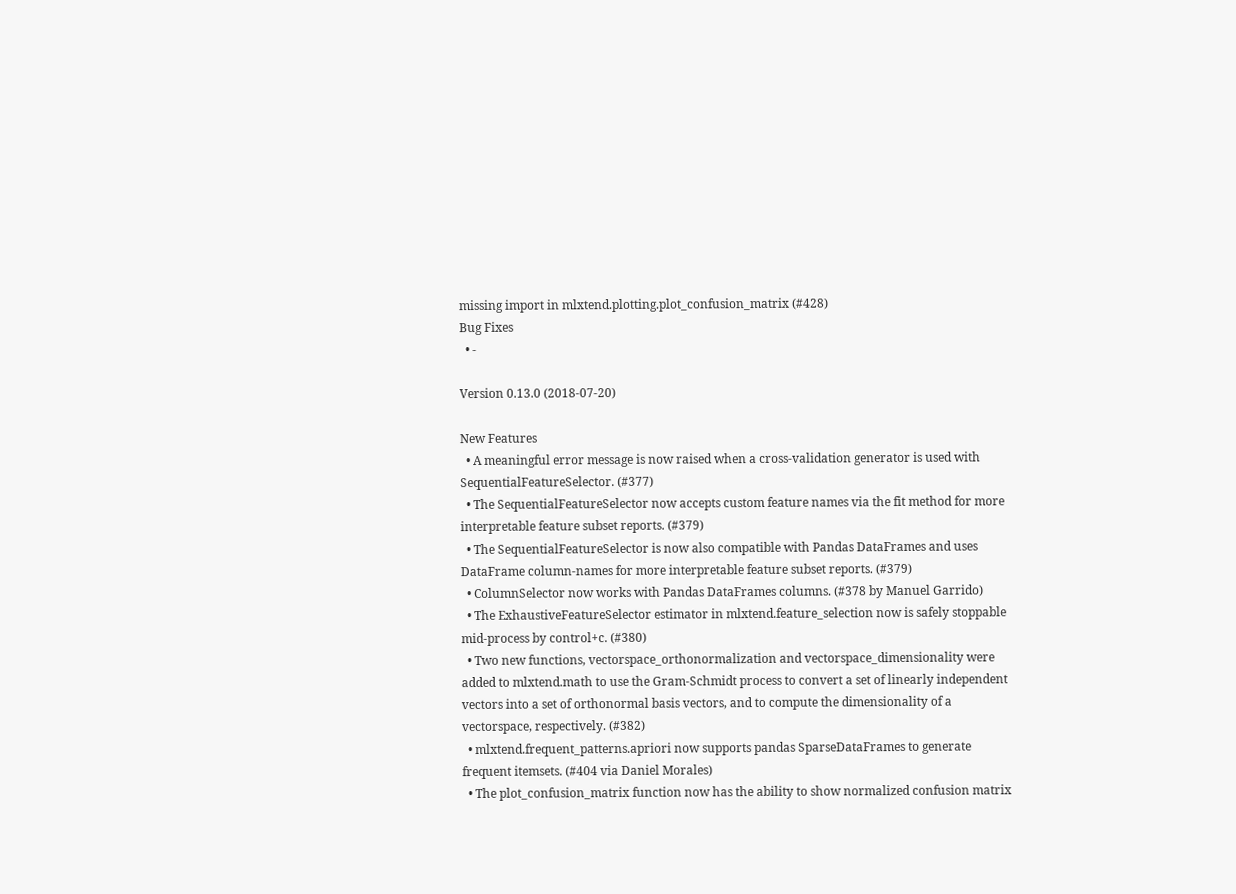missing import in mlxtend.plotting.plot_confusion_matrix (#428)
Bug Fixes
  • -

Version 0.13.0 (2018-07-20)

New Features
  • A meaningful error message is now raised when a cross-validation generator is used with SequentialFeatureSelector. (#377)
  • The SequentialFeatureSelector now accepts custom feature names via the fit method for more interpretable feature subset reports. (#379)
  • The SequentialFeatureSelector is now also compatible with Pandas DataFrames and uses DataFrame column-names for more interpretable feature subset reports. (#379)
  • ColumnSelector now works with Pandas DataFrames columns. (#378 by Manuel Garrido)
  • The ExhaustiveFeatureSelector estimator in mlxtend.feature_selection now is safely stoppable mid-process by control+c. (#380)
  • Two new functions, vectorspace_orthonormalization and vectorspace_dimensionality were added to mlxtend.math to use the Gram-Schmidt process to convert a set of linearly independent vectors into a set of orthonormal basis vectors, and to compute the dimensionality of a vectorspace, respectively. (#382)
  • mlxtend.frequent_patterns.apriori now supports pandas SparseDataFrames to generate frequent itemsets. (#404 via Daniel Morales)
  • The plot_confusion_matrix function now has the ability to show normalized confusion matrix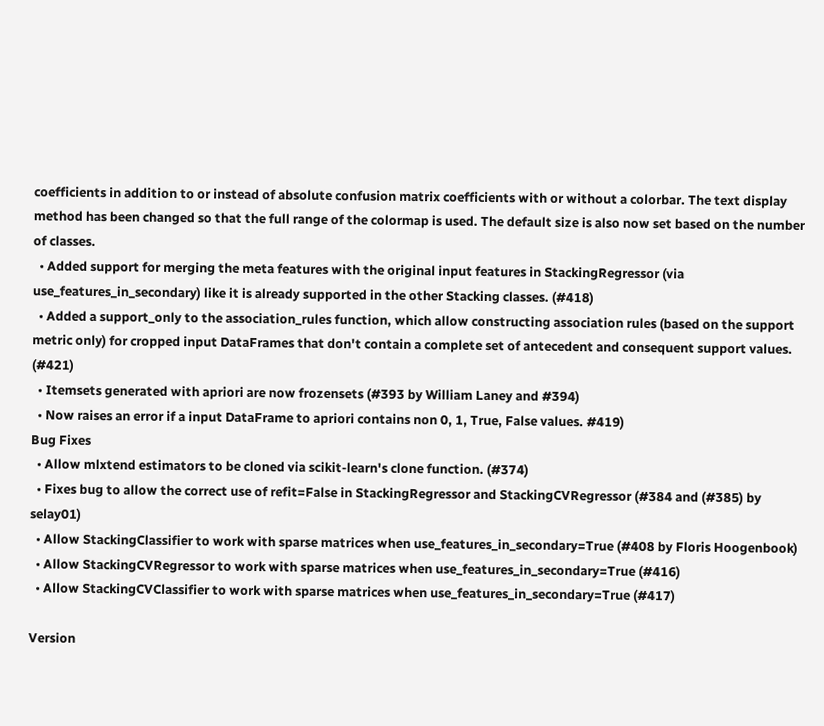coefficients in addition to or instead of absolute confusion matrix coefficients with or without a colorbar. The text display method has been changed so that the full range of the colormap is used. The default size is also now set based on the number of classes.
  • Added support for merging the meta features with the original input features in StackingRegressor (via use_features_in_secondary) like it is already supported in the other Stacking classes. (#418)
  • Added a support_only to the association_rules function, which allow constructing association rules (based on the support metric only) for cropped input DataFrames that don't contain a complete set of antecedent and consequent support values. (#421)
  • Itemsets generated with apriori are now frozensets (#393 by William Laney and #394)
  • Now raises an error if a input DataFrame to apriori contains non 0, 1, True, False values. #419)
Bug Fixes
  • Allow mlxtend estimators to be cloned via scikit-learn's clone function. (#374)
  • Fixes bug to allow the correct use of refit=False in StackingRegressor and StackingCVRegressor (#384 and (#385) by selay01)
  • Allow StackingClassifier to work with sparse matrices when use_features_in_secondary=True (#408 by Floris Hoogenbook)
  • Allow StackingCVRegressor to work with sparse matrices when use_features_in_secondary=True (#416)
  • Allow StackingCVClassifier to work with sparse matrices when use_features_in_secondary=True (#417)

Version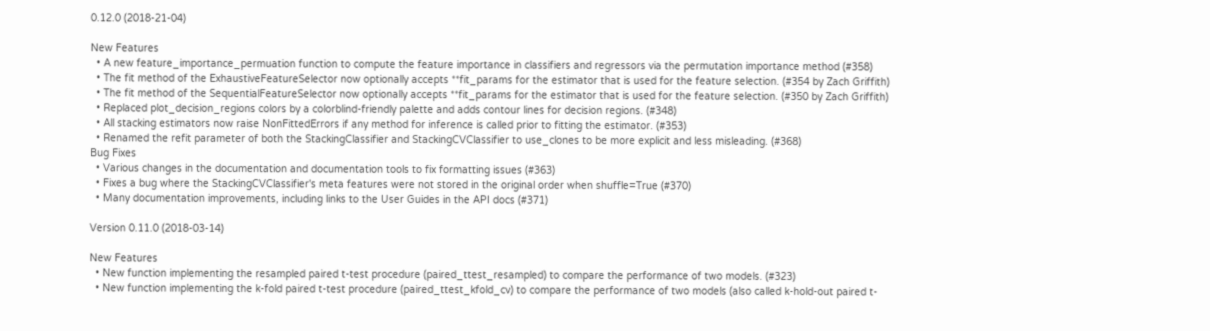0.12.0 (2018-21-04)

New Features
  • A new feature_importance_permuation function to compute the feature importance in classifiers and regressors via the permutation importance method (#358)
  • The fit method of the ExhaustiveFeatureSelector now optionally accepts **fit_params for the estimator that is used for the feature selection. (#354 by Zach Griffith)
  • The fit method of the SequentialFeatureSelector now optionally accepts **fit_params for the estimator that is used for the feature selection. (#350 by Zach Griffith)
  • Replaced plot_decision_regions colors by a colorblind-friendly palette and adds contour lines for decision regions. (#348)
  • All stacking estimators now raise NonFittedErrors if any method for inference is called prior to fitting the estimator. (#353)
  • Renamed the refit parameter of both the StackingClassifier and StackingCVClassifier to use_clones to be more explicit and less misleading. (#368)
Bug Fixes
  • Various changes in the documentation and documentation tools to fix formatting issues (#363)
  • Fixes a bug where the StackingCVClassifier's meta features were not stored in the original order when shuffle=True (#370)
  • Many documentation improvements, including links to the User Guides in the API docs (#371)

Version 0.11.0 (2018-03-14)

New Features
  • New function implementing the resampled paired t-test procedure (paired_ttest_resampled) to compare the performance of two models. (#323)
  • New function implementing the k-fold paired t-test procedure (paired_ttest_kfold_cv) to compare the performance of two models (also called k-hold-out paired t-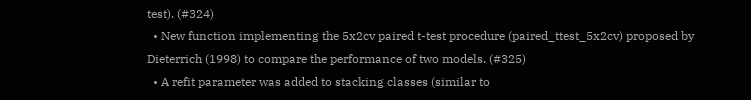test). (#324)
  • New function implementing the 5x2cv paired t-test procedure (paired_ttest_5x2cv) proposed by Dieterrich (1998) to compare the performance of two models. (#325)
  • A refit parameter was added to stacking classes (similar to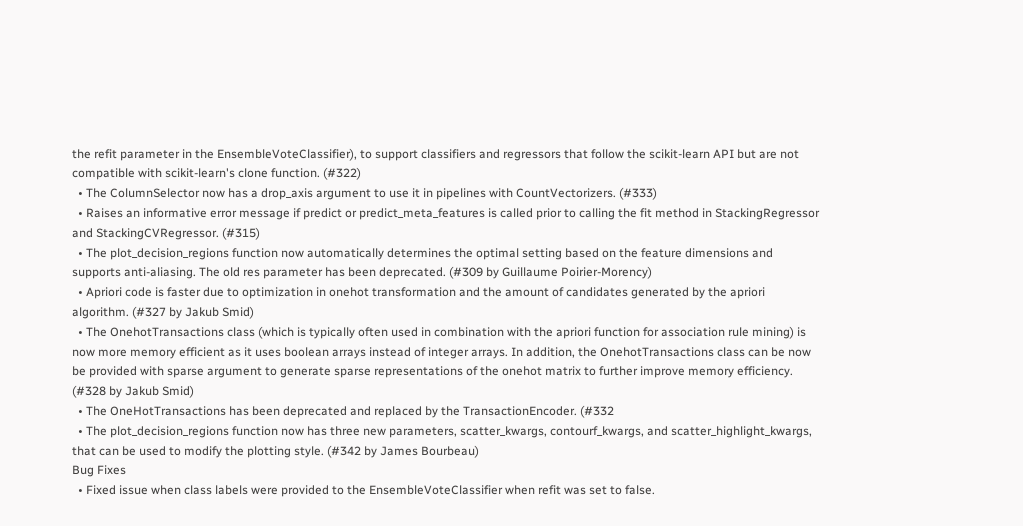the refit parameter in the EnsembleVoteClassifier), to support classifiers and regressors that follow the scikit-learn API but are not compatible with scikit-learn's clone function. (#322)
  • The ColumnSelector now has a drop_axis argument to use it in pipelines with CountVectorizers. (#333)
  • Raises an informative error message if predict or predict_meta_features is called prior to calling the fit method in StackingRegressor and StackingCVRegressor. (#315)
  • The plot_decision_regions function now automatically determines the optimal setting based on the feature dimensions and supports anti-aliasing. The old res parameter has been deprecated. (#309 by Guillaume Poirier-Morency)
  • Apriori code is faster due to optimization in onehot transformation and the amount of candidates generated by the apriori algorithm. (#327 by Jakub Smid)
  • The OnehotTransactions class (which is typically often used in combination with the apriori function for association rule mining) is now more memory efficient as it uses boolean arrays instead of integer arrays. In addition, the OnehotTransactions class can be now be provided with sparse argument to generate sparse representations of the onehot matrix to further improve memory efficiency. (#328 by Jakub Smid)
  • The OneHotTransactions has been deprecated and replaced by the TransactionEncoder. (#332
  • The plot_decision_regions function now has three new parameters, scatter_kwargs, contourf_kwargs, and scatter_highlight_kwargs, that can be used to modify the plotting style. (#342 by James Bourbeau)
Bug Fixes
  • Fixed issue when class labels were provided to the EnsembleVoteClassifier when refit was set to false.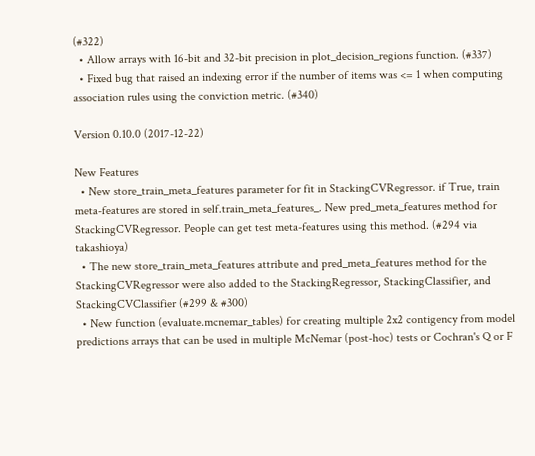(#322)
  • Allow arrays with 16-bit and 32-bit precision in plot_decision_regions function. (#337)
  • Fixed bug that raised an indexing error if the number of items was <= 1 when computing association rules using the conviction metric. (#340)

Version 0.10.0 (2017-12-22)

New Features
  • New store_train_meta_features parameter for fit in StackingCVRegressor. if True, train meta-features are stored in self.train_meta_features_. New pred_meta_features method for StackingCVRegressor. People can get test meta-features using this method. (#294 via takashioya)
  • The new store_train_meta_features attribute and pred_meta_features method for the StackingCVRegressor were also added to the StackingRegressor, StackingClassifier, and StackingCVClassifier (#299 & #300)
  • New function (evaluate.mcnemar_tables) for creating multiple 2x2 contigency from model predictions arrays that can be used in multiple McNemar (post-hoc) tests or Cochran's Q or F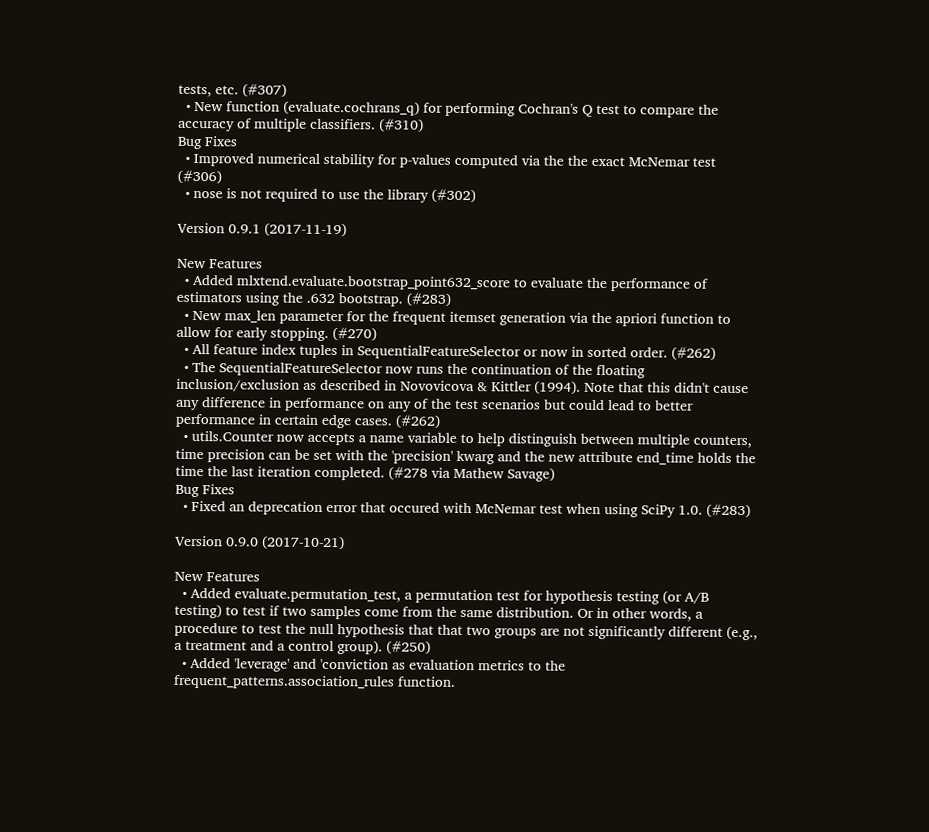tests, etc. (#307)
  • New function (evaluate.cochrans_q) for performing Cochran's Q test to compare the accuracy of multiple classifiers. (#310)
Bug Fixes
  • Improved numerical stability for p-values computed via the the exact McNemar test (#306)
  • nose is not required to use the library (#302)

Version 0.9.1 (2017-11-19)

New Features
  • Added mlxtend.evaluate.bootstrap_point632_score to evaluate the performance of estimators using the .632 bootstrap. (#283)
  • New max_len parameter for the frequent itemset generation via the apriori function to allow for early stopping. (#270)
  • All feature index tuples in SequentialFeatureSelector or now in sorted order. (#262)
  • The SequentialFeatureSelector now runs the continuation of the floating inclusion/exclusion as described in Novovicova & Kittler (1994). Note that this didn't cause any difference in performance on any of the test scenarios but could lead to better performance in certain edge cases. (#262)
  • utils.Counter now accepts a name variable to help distinguish between multiple counters, time precision can be set with the 'precision' kwarg and the new attribute end_time holds the time the last iteration completed. (#278 via Mathew Savage)
Bug Fixes
  • Fixed an deprecation error that occured with McNemar test when using SciPy 1.0. (#283)

Version 0.9.0 (2017-10-21)

New Features
  • Added evaluate.permutation_test, a permutation test for hypothesis testing (or A/B testing) to test if two samples come from the same distribution. Or in other words, a procedure to test the null hypothesis that that two groups are not significantly different (e.g., a treatment and a control group). (#250)
  • Added 'leverage' and 'conviction as evaluation metrics to the frequent_patterns.association_rules function.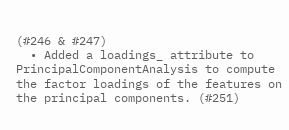(#246 & #247)
  • Added a loadings_ attribute to PrincipalComponentAnalysis to compute the factor loadings of the features on the principal components. (#251)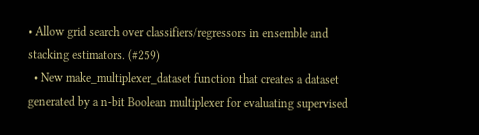• Allow grid search over classifiers/regressors in ensemble and stacking estimators. (#259)
  • New make_multiplexer_dataset function that creates a dataset generated by a n-bit Boolean multiplexer for evaluating supervised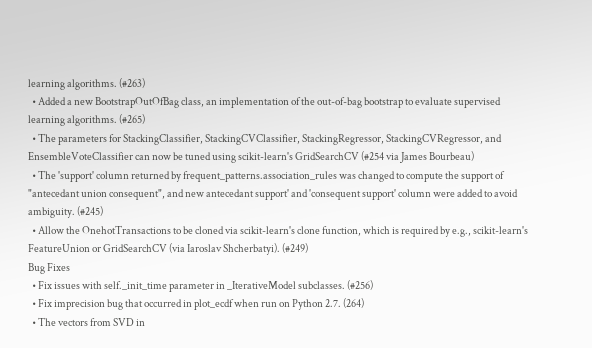learning algorithms. (#263)
  • Added a new BootstrapOutOfBag class, an implementation of the out-of-bag bootstrap to evaluate supervised learning algorithms. (#265)
  • The parameters for StackingClassifier, StackingCVClassifier, StackingRegressor, StackingCVRegressor, and EnsembleVoteClassifier can now be tuned using scikit-learn's GridSearchCV (#254 via James Bourbeau)
  • The 'support' column returned by frequent_patterns.association_rules was changed to compute the support of "antecedant union consequent", and new antecedant support' and 'consequent support' column were added to avoid ambiguity. (#245)
  • Allow the OnehotTransactions to be cloned via scikit-learn's clone function, which is required by e.g., scikit-learn's FeatureUnion or GridSearchCV (via Iaroslav Shcherbatyi). (#249)
Bug Fixes
  • Fix issues with self._init_time parameter in _IterativeModel subclasses. (#256)
  • Fix imprecision bug that occurred in plot_ecdf when run on Python 2.7. (264)
  • The vectors from SVD in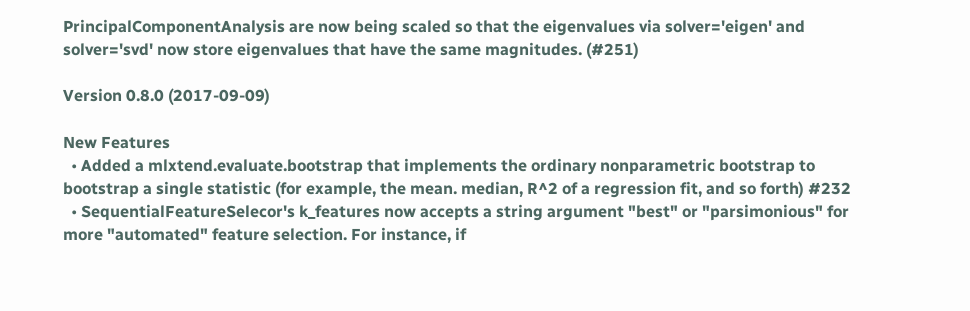PrincipalComponentAnalysis are now being scaled so that the eigenvalues via solver='eigen' and solver='svd' now store eigenvalues that have the same magnitudes. (#251)

Version 0.8.0 (2017-09-09)

New Features
  • Added a mlxtend.evaluate.bootstrap that implements the ordinary nonparametric bootstrap to bootstrap a single statistic (for example, the mean. median, R^2 of a regression fit, and so forth) #232
  • SequentialFeatureSelecor's k_features now accepts a string argument "best" or "parsimonious" for more "automated" feature selection. For instance, if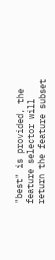"best" is provided, the feature selector will return the feature subset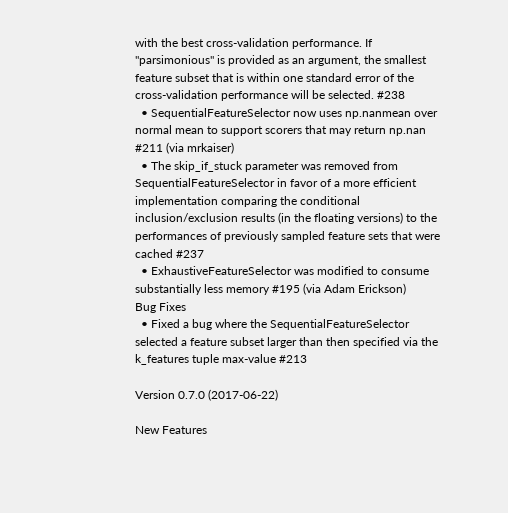with the best cross-validation performance. If "parsimonious" is provided as an argument, the smallest feature subset that is within one standard error of the cross-validation performance will be selected. #238
  • SequentialFeatureSelector now uses np.nanmean over normal mean to support scorers that may return np.nan #211 (via mrkaiser)
  • The skip_if_stuck parameter was removed from SequentialFeatureSelector in favor of a more efficient implementation comparing the conditional inclusion/exclusion results (in the floating versions) to the performances of previously sampled feature sets that were cached #237
  • ExhaustiveFeatureSelector was modified to consume substantially less memory #195 (via Adam Erickson)
Bug Fixes
  • Fixed a bug where the SequentialFeatureSelector selected a feature subset larger than then specified via the k_features tuple max-value #213

Version 0.7.0 (2017-06-22)

New Features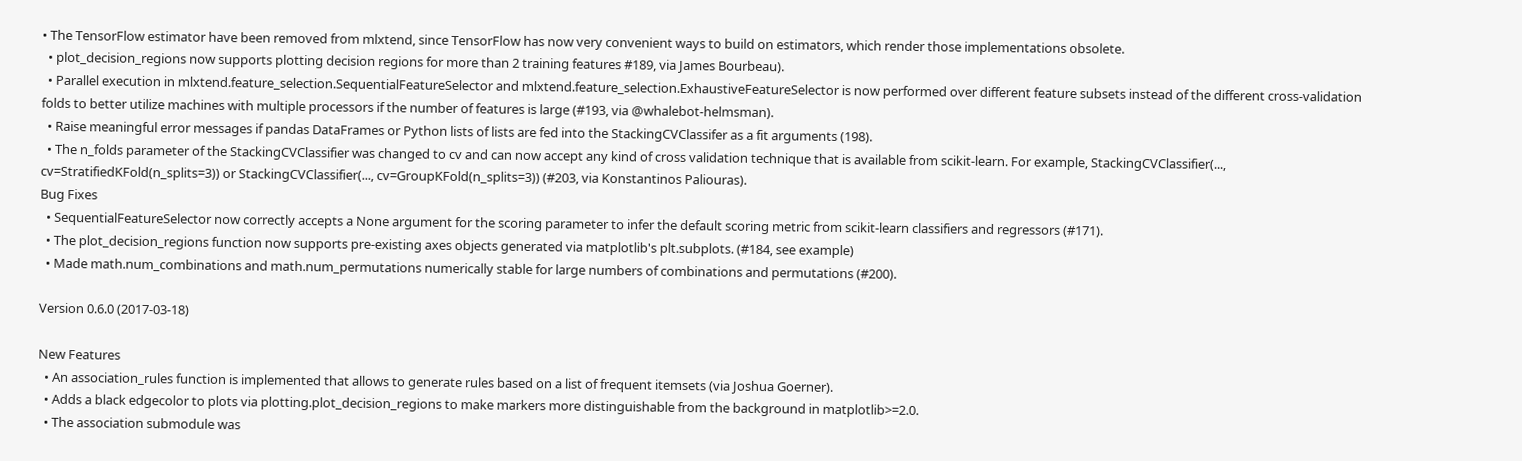• The TensorFlow estimator have been removed from mlxtend, since TensorFlow has now very convenient ways to build on estimators, which render those implementations obsolete.
  • plot_decision_regions now supports plotting decision regions for more than 2 training features #189, via James Bourbeau).
  • Parallel execution in mlxtend.feature_selection.SequentialFeatureSelector and mlxtend.feature_selection.ExhaustiveFeatureSelector is now performed over different feature subsets instead of the different cross-validation folds to better utilize machines with multiple processors if the number of features is large (#193, via @whalebot-helmsman).
  • Raise meaningful error messages if pandas DataFrames or Python lists of lists are fed into the StackingCVClassifer as a fit arguments (198).
  • The n_folds parameter of the StackingCVClassifier was changed to cv and can now accept any kind of cross validation technique that is available from scikit-learn. For example, StackingCVClassifier(..., cv=StratifiedKFold(n_splits=3)) or StackingCVClassifier(..., cv=GroupKFold(n_splits=3)) (#203, via Konstantinos Paliouras).
Bug Fixes
  • SequentialFeatureSelector now correctly accepts a None argument for the scoring parameter to infer the default scoring metric from scikit-learn classifiers and regressors (#171).
  • The plot_decision_regions function now supports pre-existing axes objects generated via matplotlib's plt.subplots. (#184, see example)
  • Made math.num_combinations and math.num_permutations numerically stable for large numbers of combinations and permutations (#200).

Version 0.6.0 (2017-03-18)

New Features
  • An association_rules function is implemented that allows to generate rules based on a list of frequent itemsets (via Joshua Goerner).
  • Adds a black edgecolor to plots via plotting.plot_decision_regions to make markers more distinguishable from the background in matplotlib>=2.0.
  • The association submodule was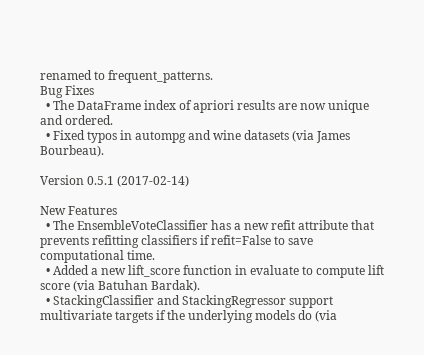renamed to frequent_patterns.
Bug Fixes
  • The DataFrame index of apriori results are now unique and ordered.
  • Fixed typos in autompg and wine datasets (via James Bourbeau).

Version 0.5.1 (2017-02-14)

New Features
  • The EnsembleVoteClassifier has a new refit attribute that prevents refitting classifiers if refit=False to save computational time.
  • Added a new lift_score function in evaluate to compute lift score (via Batuhan Bardak).
  • StackingClassifier and StackingRegressor support multivariate targets if the underlying models do (via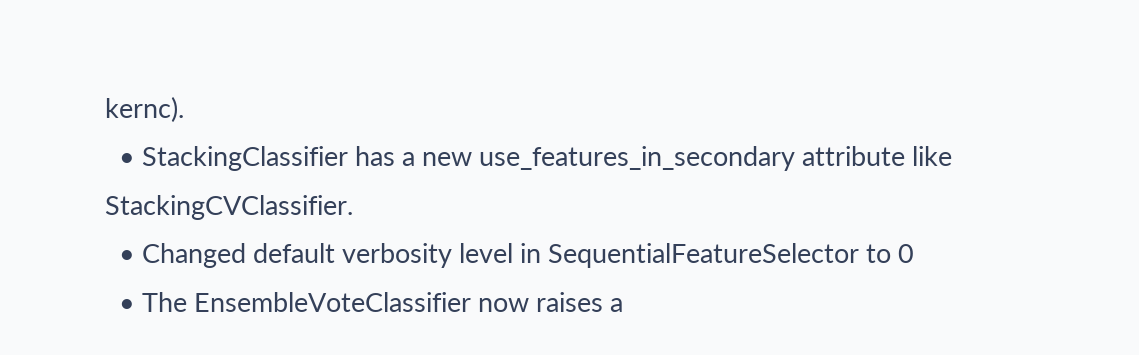kernc).
  • StackingClassifier has a new use_features_in_secondary attribute like StackingCVClassifier.
  • Changed default verbosity level in SequentialFeatureSelector to 0
  • The EnsembleVoteClassifier now raises a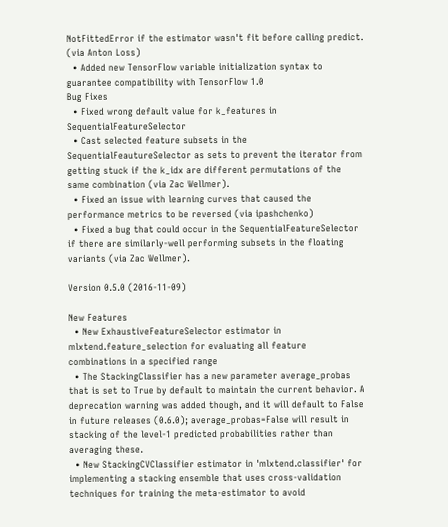NotFittedError if the estimator wasn't fit before calling predict. (via Anton Loss)
  • Added new TensorFlow variable initialization syntax to guarantee compatibility with TensorFlow 1.0
Bug Fixes
  • Fixed wrong default value for k_features in SequentialFeatureSelector
  • Cast selected feature subsets in the SequentialFeautureSelector as sets to prevent the iterator from getting stuck if the k_idx are different permutations of the same combination (via Zac Wellmer).
  • Fixed an issue with learning curves that caused the performance metrics to be reversed (via ipashchenko)
  • Fixed a bug that could occur in the SequentialFeatureSelector if there are similarly-well performing subsets in the floating variants (via Zac Wellmer).

Version 0.5.0 (2016-11-09)

New Features
  • New ExhaustiveFeatureSelector estimator in mlxtend.feature_selection for evaluating all feature combinations in a specified range
  • The StackingClassifier has a new parameter average_probas that is set to True by default to maintain the current behavior. A deprecation warning was added though, and it will default to False in future releases (0.6.0); average_probas=False will result in stacking of the level-1 predicted probabilities rather than averaging these.
  • New StackingCVClassifier estimator in 'mlxtend.classifier' for implementing a stacking ensemble that uses cross-validation techniques for training the meta-estimator to avoid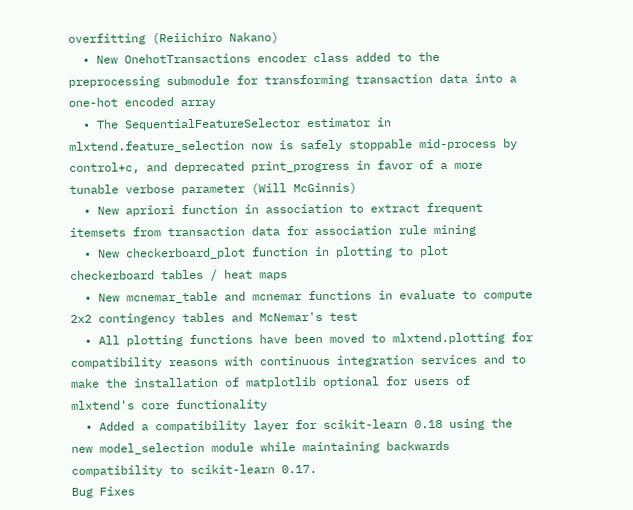overfitting (Reiichiro Nakano)
  • New OnehotTransactions encoder class added to the preprocessing submodule for transforming transaction data into a one-hot encoded array
  • The SequentialFeatureSelector estimator in mlxtend.feature_selection now is safely stoppable mid-process by control+c, and deprecated print_progress in favor of a more tunable verbose parameter (Will McGinnis)
  • New apriori function in association to extract frequent itemsets from transaction data for association rule mining
  • New checkerboard_plot function in plotting to plot checkerboard tables / heat maps
  • New mcnemar_table and mcnemar functions in evaluate to compute 2x2 contingency tables and McNemar's test
  • All plotting functions have been moved to mlxtend.plotting for compatibility reasons with continuous integration services and to make the installation of matplotlib optional for users of mlxtend's core functionality
  • Added a compatibility layer for scikit-learn 0.18 using the new model_selection module while maintaining backwards compatibility to scikit-learn 0.17.
Bug Fixes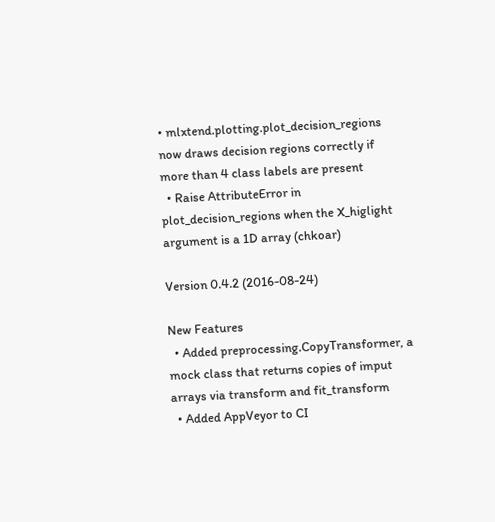• mlxtend.plotting.plot_decision_regions now draws decision regions correctly if more than 4 class labels are present
  • Raise AttributeError in plot_decision_regions when the X_higlight argument is a 1D array (chkoar)

Version 0.4.2 (2016-08-24)

New Features
  • Added preprocessing.CopyTransformer, a mock class that returns copies of imput arrays via transform and fit_transform
  • Added AppVeyor to CI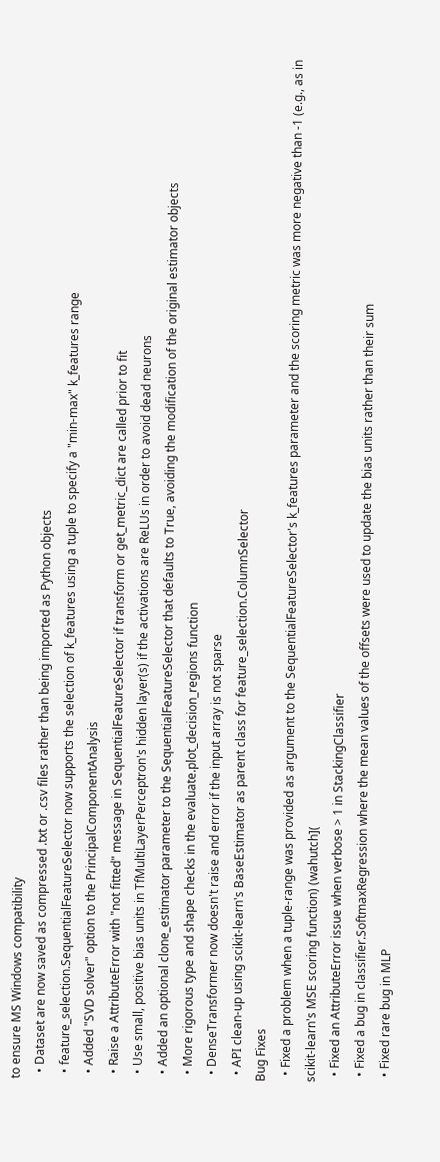to ensure MS Windows compatibility
  • Dataset are now saved as compressed .txt or .csv files rather than being imported as Python objects
  • feature_selection.SequentialFeatureSelector now supports the selection of k_features using a tuple to specify a "min-max" k_features range
  • Added "SVD solver" option to the PrincipalComponentAnalysis
  • Raise a AttributeError with "not fitted" message in SequentialFeatureSelector if transform or get_metric_dict are called prior to fit
  • Use small, positive bias units in TfMultiLayerPerceptron's hidden layer(s) if the activations are ReLUs in order to avoid dead neurons
  • Added an optional clone_estimator parameter to the SequentialFeatureSelector that defaults to True, avoiding the modification of the original estimator objects
  • More rigorous type and shape checks in the evaluate.plot_decision_regions function
  • DenseTransformer now doesn't raise and error if the input array is not sparse
  • API clean-up using scikit-learn's BaseEstimator as parent class for feature_selection.ColumnSelector
Bug Fixes
  • Fixed a problem when a tuple-range was provided as argument to the SequentialFeatureSelector's k_features parameter and the scoring metric was more negative than -1 (e.g., as in scikit-learn's MSE scoring function) (wahutch](
  • Fixed an AttributeError issue when verbose > 1 in StackingClassifier
  • Fixed a bug in classifier.SoftmaxRegression where the mean values of the offsets were used to update the bias units rather than their sum
  • Fixed rare bug in MLP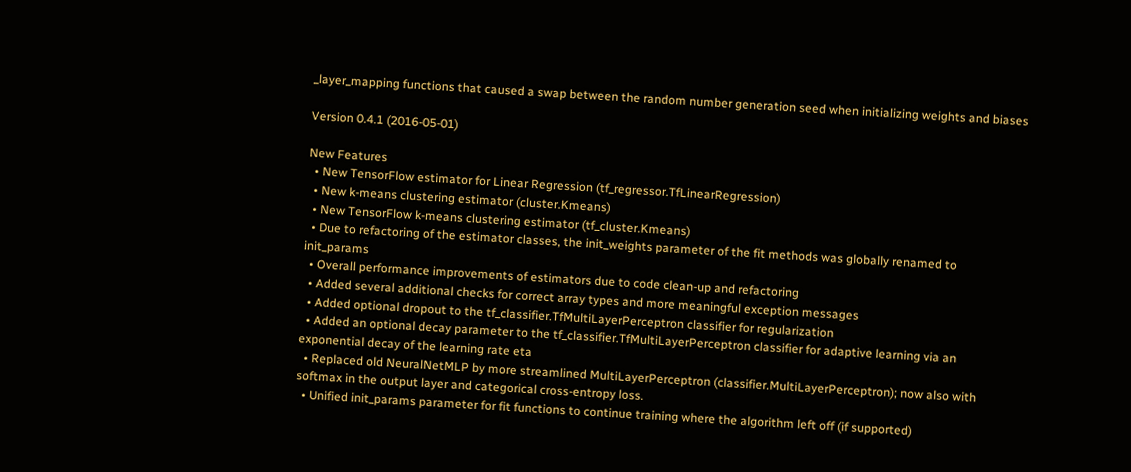_layer_mapping functions that caused a swap between the random number generation seed when initializing weights and biases

Version 0.4.1 (2016-05-01)

New Features
  • New TensorFlow estimator for Linear Regression (tf_regressor.TfLinearRegression)
  • New k-means clustering estimator (cluster.Kmeans)
  • New TensorFlow k-means clustering estimator (tf_cluster.Kmeans)
  • Due to refactoring of the estimator classes, the init_weights parameter of the fit methods was globally renamed to init_params
  • Overall performance improvements of estimators due to code clean-up and refactoring
  • Added several additional checks for correct array types and more meaningful exception messages
  • Added optional dropout to the tf_classifier.TfMultiLayerPerceptron classifier for regularization
  • Added an optional decay parameter to the tf_classifier.TfMultiLayerPerceptron classifier for adaptive learning via an exponential decay of the learning rate eta
  • Replaced old NeuralNetMLP by more streamlined MultiLayerPerceptron (classifier.MultiLayerPerceptron); now also with softmax in the output layer and categorical cross-entropy loss.
  • Unified init_params parameter for fit functions to continue training where the algorithm left off (if supported)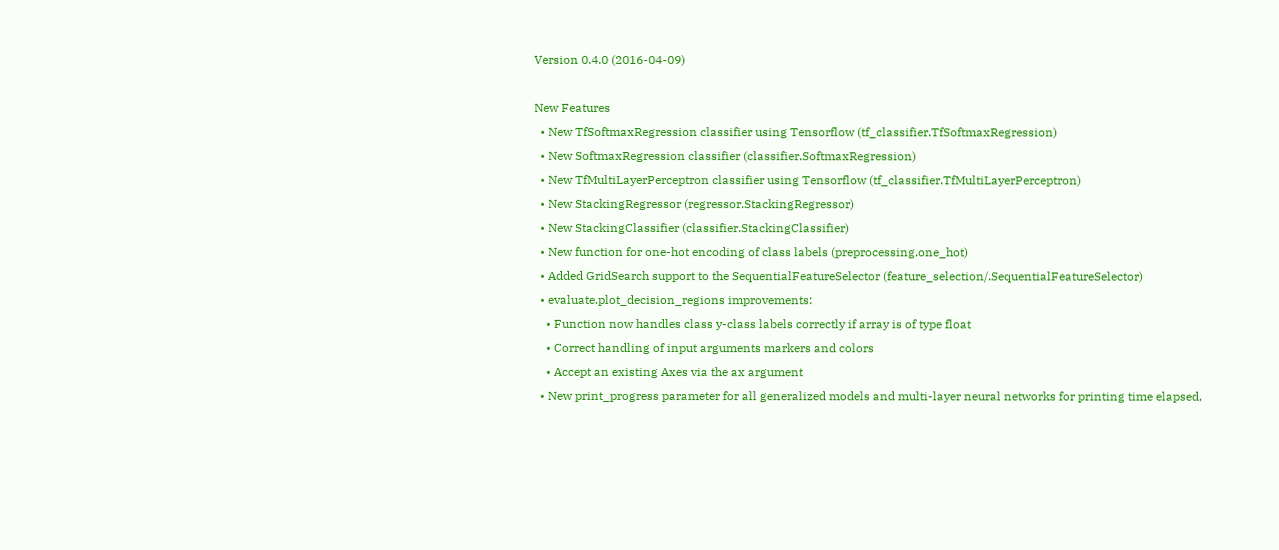Version 0.4.0 (2016-04-09)

New Features
  • New TfSoftmaxRegression classifier using Tensorflow (tf_classifier.TfSoftmaxRegression)
  • New SoftmaxRegression classifier (classifier.SoftmaxRegression)
  • New TfMultiLayerPerceptron classifier using Tensorflow (tf_classifier.TfMultiLayerPerceptron)
  • New StackingRegressor (regressor.StackingRegressor)
  • New StackingClassifier (classifier.StackingClassifier)
  • New function for one-hot encoding of class labels (preprocessing.one_hot)
  • Added GridSearch support to the SequentialFeatureSelector (feature_selection/.SequentialFeatureSelector)
  • evaluate.plot_decision_regions improvements:
    • Function now handles class y-class labels correctly if array is of type float
    • Correct handling of input arguments markers and colors
    • Accept an existing Axes via the ax argument
  • New print_progress parameter for all generalized models and multi-layer neural networks for printing time elapsed,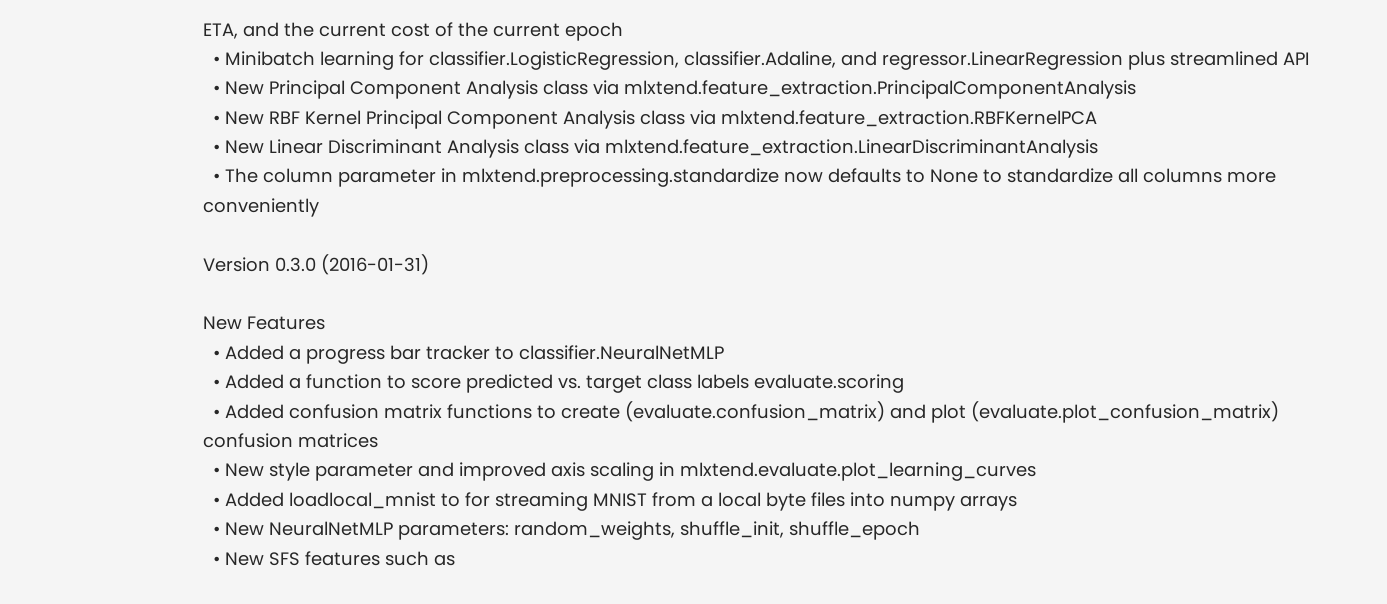ETA, and the current cost of the current epoch
  • Minibatch learning for classifier.LogisticRegression, classifier.Adaline, and regressor.LinearRegression plus streamlined API
  • New Principal Component Analysis class via mlxtend.feature_extraction.PrincipalComponentAnalysis
  • New RBF Kernel Principal Component Analysis class via mlxtend.feature_extraction.RBFKernelPCA
  • New Linear Discriminant Analysis class via mlxtend.feature_extraction.LinearDiscriminantAnalysis
  • The column parameter in mlxtend.preprocessing.standardize now defaults to None to standardize all columns more conveniently

Version 0.3.0 (2016-01-31)

New Features
  • Added a progress bar tracker to classifier.NeuralNetMLP
  • Added a function to score predicted vs. target class labels evaluate.scoring
  • Added confusion matrix functions to create (evaluate.confusion_matrix) and plot (evaluate.plot_confusion_matrix) confusion matrices
  • New style parameter and improved axis scaling in mlxtend.evaluate.plot_learning_curves
  • Added loadlocal_mnist to for streaming MNIST from a local byte files into numpy arrays
  • New NeuralNetMLP parameters: random_weights, shuffle_init, shuffle_epoch
  • New SFS features such as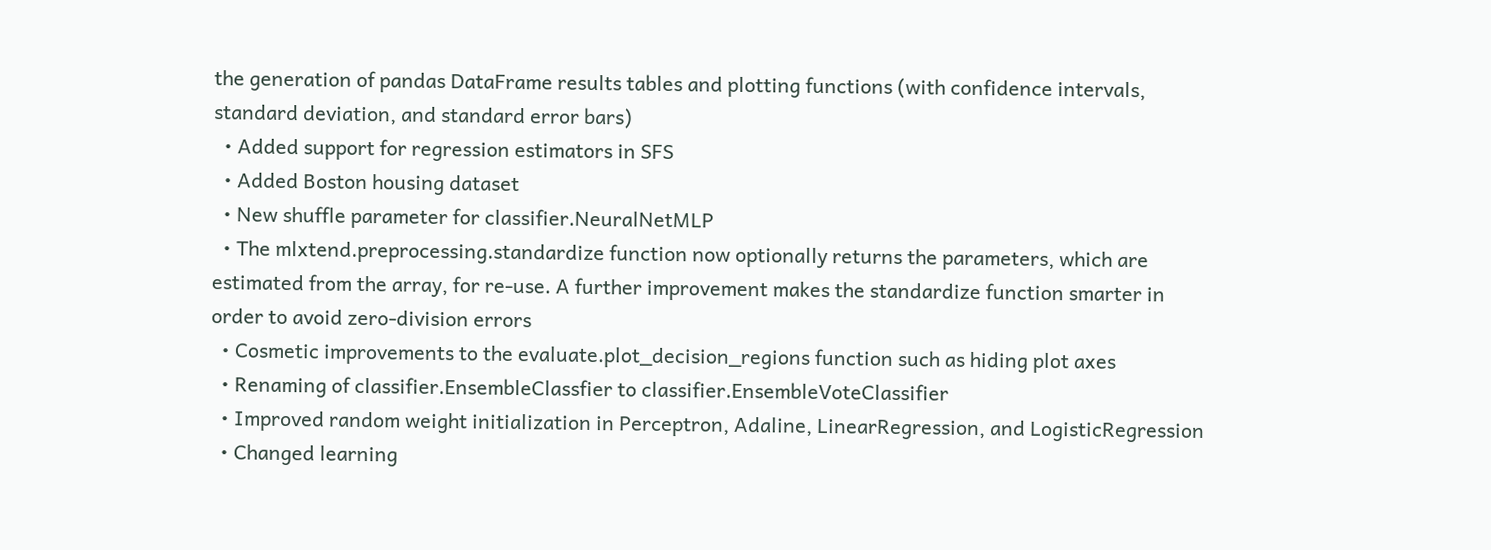the generation of pandas DataFrame results tables and plotting functions (with confidence intervals, standard deviation, and standard error bars)
  • Added support for regression estimators in SFS
  • Added Boston housing dataset
  • New shuffle parameter for classifier.NeuralNetMLP
  • The mlxtend.preprocessing.standardize function now optionally returns the parameters, which are estimated from the array, for re-use. A further improvement makes the standardize function smarter in order to avoid zero-division errors
  • Cosmetic improvements to the evaluate.plot_decision_regions function such as hiding plot axes
  • Renaming of classifier.EnsembleClassfier to classifier.EnsembleVoteClassifier
  • Improved random weight initialization in Perceptron, Adaline, LinearRegression, and LogisticRegression
  • Changed learning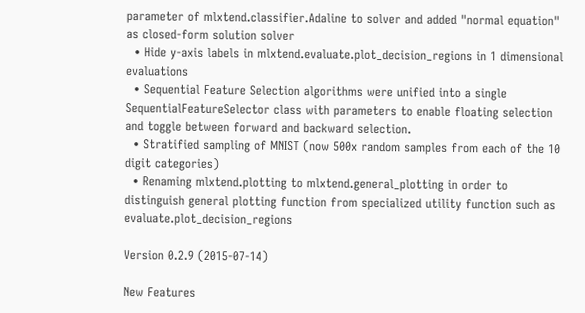parameter of mlxtend.classifier.Adaline to solver and added "normal equation" as closed-form solution solver
  • Hide y-axis labels in mlxtend.evaluate.plot_decision_regions in 1 dimensional evaluations
  • Sequential Feature Selection algorithms were unified into a single SequentialFeatureSelector class with parameters to enable floating selection and toggle between forward and backward selection.
  • Stratified sampling of MNIST (now 500x random samples from each of the 10 digit categories)
  • Renaming mlxtend.plotting to mlxtend.general_plotting in order to distinguish general plotting function from specialized utility function such as evaluate.plot_decision_regions

Version 0.2.9 (2015-07-14)

New Features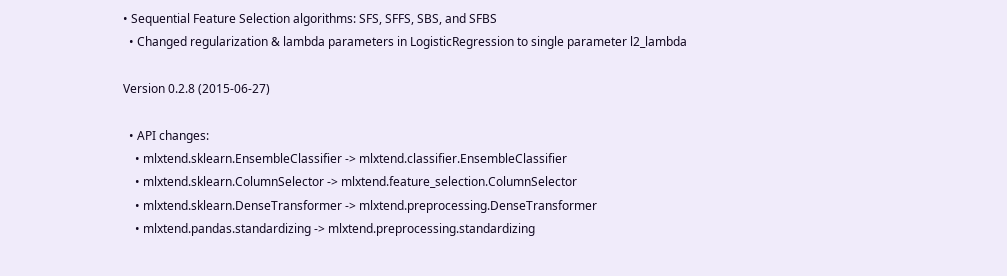• Sequential Feature Selection algorithms: SFS, SFFS, SBS, and SFBS
  • Changed regularization & lambda parameters in LogisticRegression to single parameter l2_lambda

Version 0.2.8 (2015-06-27)

  • API changes:
    • mlxtend.sklearn.EnsembleClassifier -> mlxtend.classifier.EnsembleClassifier
    • mlxtend.sklearn.ColumnSelector -> mlxtend.feature_selection.ColumnSelector
    • mlxtend.sklearn.DenseTransformer -> mlxtend.preprocessing.DenseTransformer
    • mlxtend.pandas.standardizing -> mlxtend.preprocessing.standardizing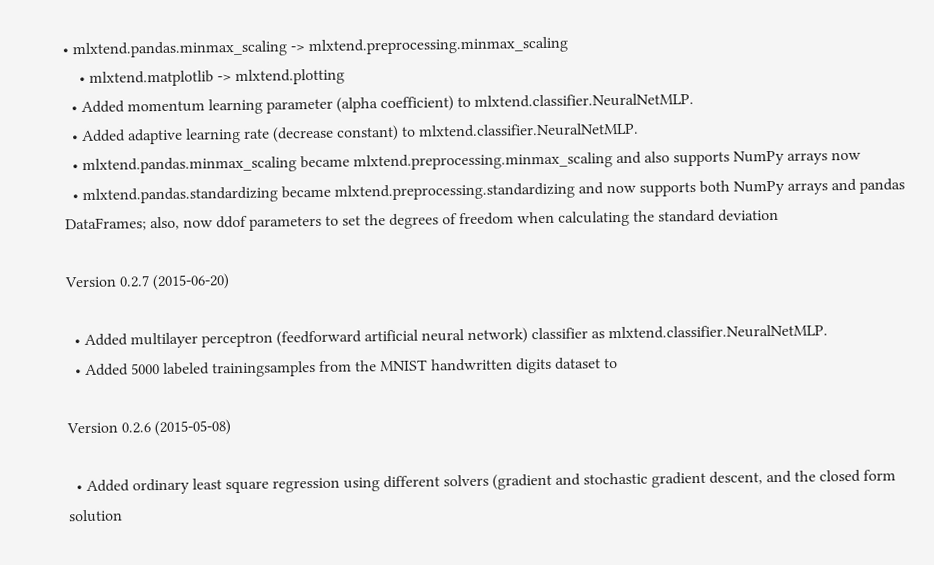• mlxtend.pandas.minmax_scaling -> mlxtend.preprocessing.minmax_scaling
    • mlxtend.matplotlib -> mlxtend.plotting
  • Added momentum learning parameter (alpha coefficient) to mlxtend.classifier.NeuralNetMLP.
  • Added adaptive learning rate (decrease constant) to mlxtend.classifier.NeuralNetMLP.
  • mlxtend.pandas.minmax_scaling became mlxtend.preprocessing.minmax_scaling and also supports NumPy arrays now
  • mlxtend.pandas.standardizing became mlxtend.preprocessing.standardizing and now supports both NumPy arrays and pandas DataFrames; also, now ddof parameters to set the degrees of freedom when calculating the standard deviation

Version 0.2.7 (2015-06-20)

  • Added multilayer perceptron (feedforward artificial neural network) classifier as mlxtend.classifier.NeuralNetMLP.
  • Added 5000 labeled trainingsamples from the MNIST handwritten digits dataset to

Version 0.2.6 (2015-05-08)

  • Added ordinary least square regression using different solvers (gradient and stochastic gradient descent, and the closed form solution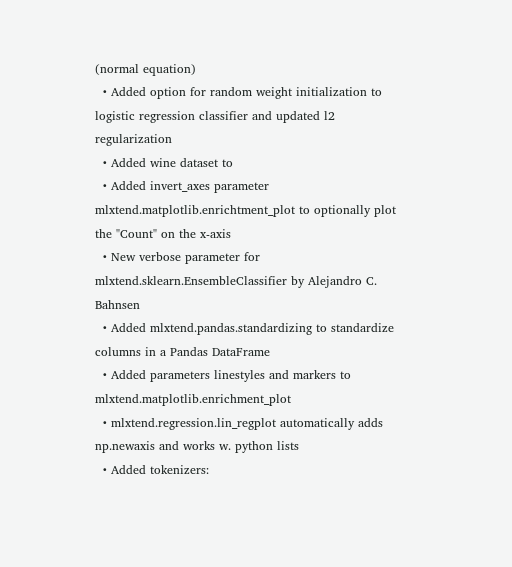(normal equation)
  • Added option for random weight initialization to logistic regression classifier and updated l2 regularization
  • Added wine dataset to
  • Added invert_axes parameter mlxtend.matplotlib.enrichtment_plot to optionally plot the "Count" on the x-axis
  • New verbose parameter for mlxtend.sklearn.EnsembleClassifier by Alejandro C. Bahnsen
  • Added mlxtend.pandas.standardizing to standardize columns in a Pandas DataFrame
  • Added parameters linestyles and markers to mlxtend.matplotlib.enrichment_plot
  • mlxtend.regression.lin_regplot automatically adds np.newaxis and works w. python lists
  • Added tokenizers: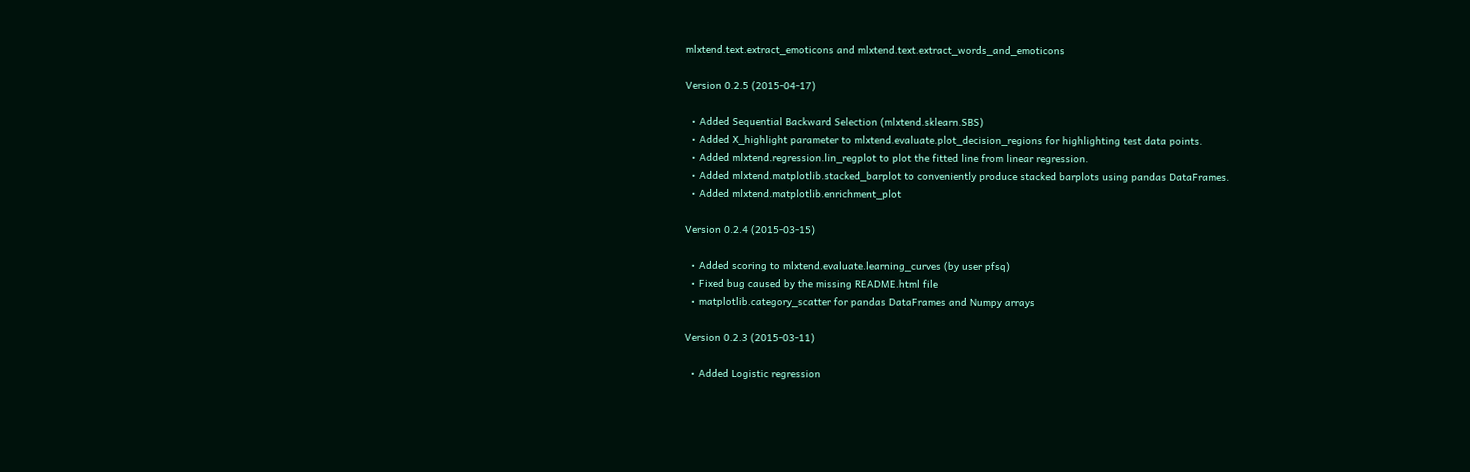mlxtend.text.extract_emoticons and mlxtend.text.extract_words_and_emoticons

Version 0.2.5 (2015-04-17)

  • Added Sequential Backward Selection (mlxtend.sklearn.SBS)
  • Added X_highlight parameter to mlxtend.evaluate.plot_decision_regions for highlighting test data points.
  • Added mlxtend.regression.lin_regplot to plot the fitted line from linear regression.
  • Added mlxtend.matplotlib.stacked_barplot to conveniently produce stacked barplots using pandas DataFrames.
  • Added mlxtend.matplotlib.enrichment_plot

Version 0.2.4 (2015-03-15)

  • Added scoring to mlxtend.evaluate.learning_curves (by user pfsq)
  • Fixed bug caused by the missing README.html file
  • matplotlib.category_scatter for pandas DataFrames and Numpy arrays

Version 0.2.3 (2015-03-11)

  • Added Logistic regression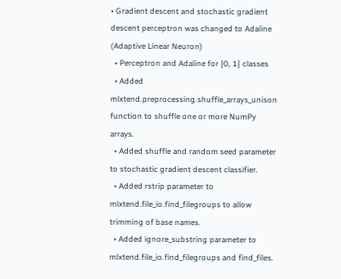• Gradient descent and stochastic gradient descent perceptron was changed to Adaline (Adaptive Linear Neuron)
  • Perceptron and Adaline for {0, 1} classes
  • Added mlxtend.preprocessing.shuffle_arrays_unison function to shuffle one or more NumPy arrays.
  • Added shuffle and random seed parameter to stochastic gradient descent classifier.
  • Added rstrip parameter to mlxtend.file_io.find_filegroups to allow trimming of base names.
  • Added ignore_substring parameter to mlxtend.file_io.find_filegroups and find_files.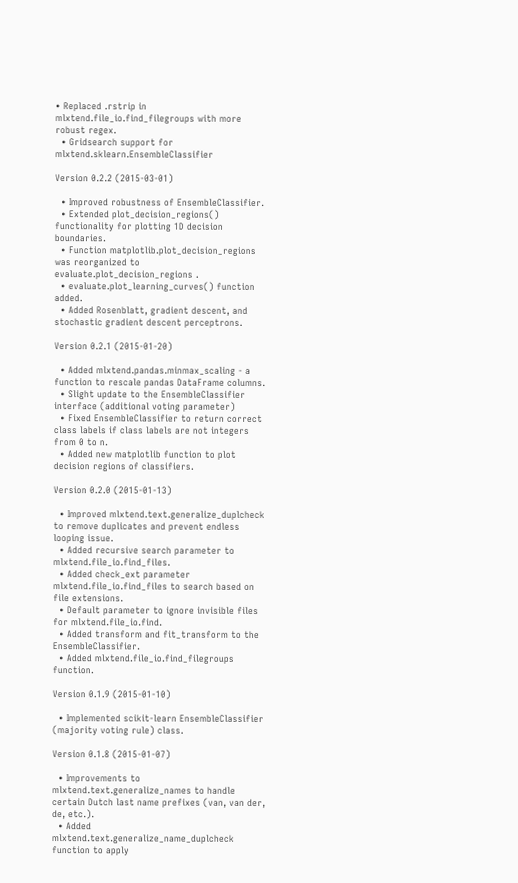• Replaced .rstrip in mlxtend.file_io.find_filegroups with more robust regex.
  • Gridsearch support for mlxtend.sklearn.EnsembleClassifier

Version 0.2.2 (2015-03-01)

  • Improved robustness of EnsembleClassifier.
  • Extended plot_decision_regions() functionality for plotting 1D decision boundaries.
  • Function matplotlib.plot_decision_regions was reorganized to evaluate.plot_decision_regions .
  • evaluate.plot_learning_curves() function added.
  • Added Rosenblatt, gradient descent, and stochastic gradient descent perceptrons.

Version 0.2.1 (2015-01-20)

  • Added mlxtend.pandas.minmax_scaling - a function to rescale pandas DataFrame columns.
  • Slight update to the EnsembleClassifier interface (additional voting parameter)
  • Fixed EnsembleClassifier to return correct class labels if class labels are not integers from 0 to n.
  • Added new matplotlib function to plot decision regions of classifiers.

Version 0.2.0 (2015-01-13)

  • Improved mlxtend.text.generalize_duplcheck to remove duplicates and prevent endless looping issue.
  • Added recursive search parameter to mlxtend.file_io.find_files.
  • Added check_ext parameter mlxtend.file_io.find_files to search based on file extensions.
  • Default parameter to ignore invisible files for mlxtend.file_io.find.
  • Added transform and fit_transform to the EnsembleClassifier.
  • Added mlxtend.file_io.find_filegroups function.

Version 0.1.9 (2015-01-10)

  • Implemented scikit-learn EnsembleClassifier (majority voting rule) class.

Version 0.1.8 (2015-01-07)

  • Improvements to mlxtend.text.generalize_names to handle certain Dutch last name prefixes (van, van der, de, etc.).
  • Added mlxtend.text.generalize_name_duplcheck function to apply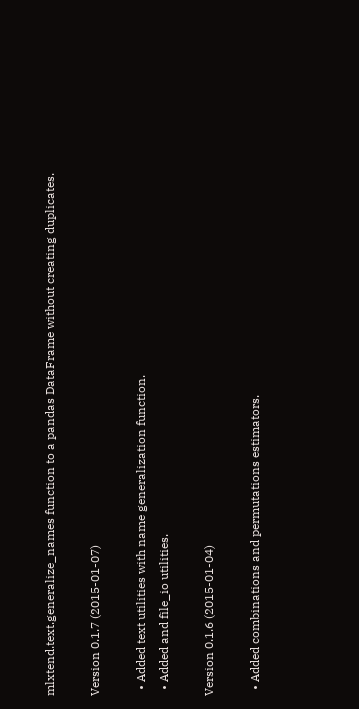mlxtend.text.generalize_names function to a pandas DataFrame without creating duplicates.

Version 0.1.7 (2015-01-07)

  • Added text utilities with name generalization function.
  • Added and file_io utilities.

Version 0.1.6 (2015-01-04)

  • Added combinations and permutations estimators.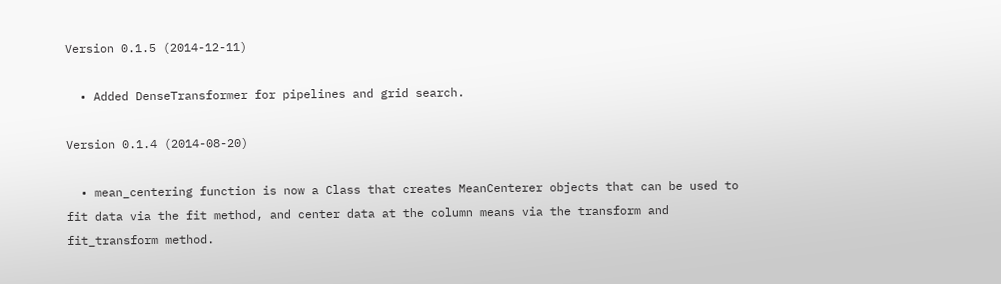Version 0.1.5 (2014-12-11)

  • Added DenseTransformer for pipelines and grid search.

Version 0.1.4 (2014-08-20)

  • mean_centering function is now a Class that creates MeanCenterer objects that can be used to fit data via the fit method, and center data at the column means via the transform and fit_transform method.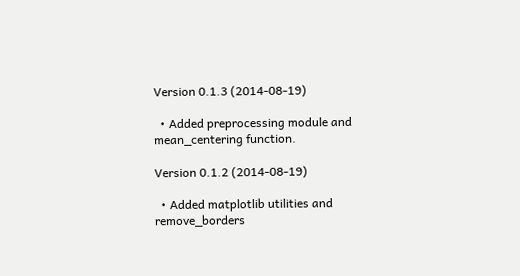Version 0.1.3 (2014-08-19)

  • Added preprocessing module and mean_centering function.

Version 0.1.2 (2014-08-19)

  • Added matplotlib utilities and remove_borders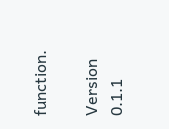function.

Version 0.1.1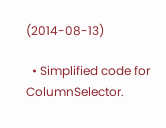(2014-08-13)

  • Simplified code for ColumnSelector.